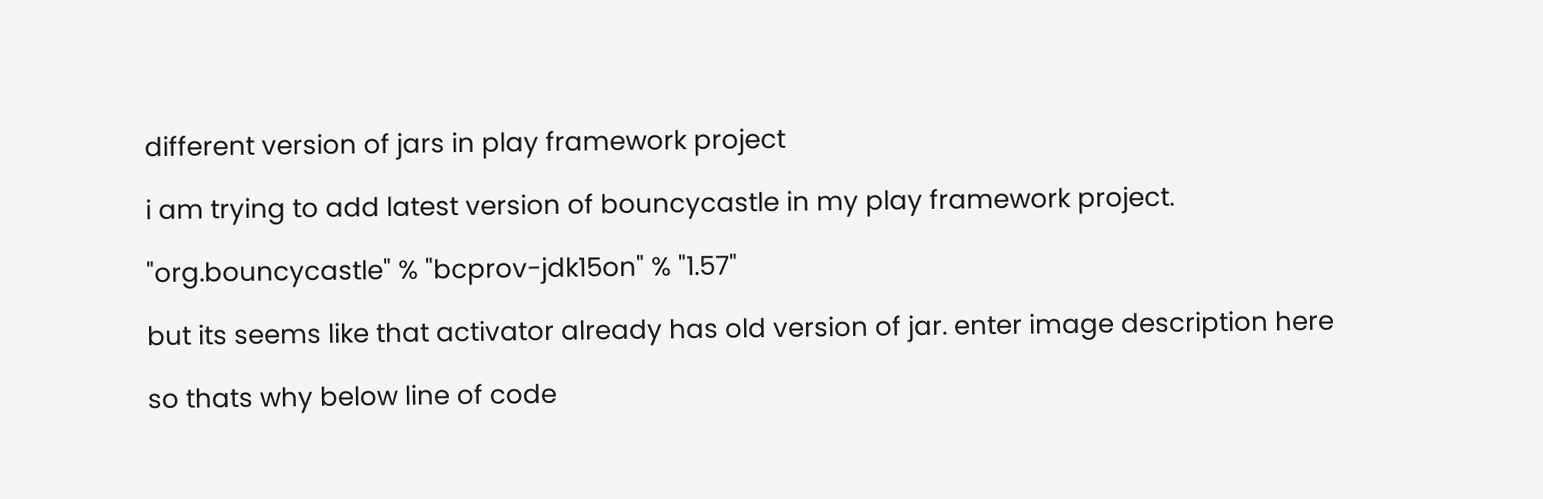different version of jars in play framework project

i am trying to add latest version of bouncycastle in my play framework project.

"org.bouncycastle" % "bcprov-jdk15on" % "1.57"

but its seems like that activator already has old version of jar. enter image description here

so thats why below line of code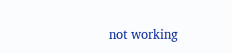not working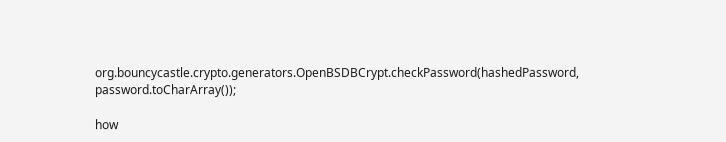org.bouncycastle.crypto.generators.OpenBSDBCrypt.checkPassword(hashedPassword, password.toCharArray());

how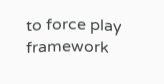to force play framework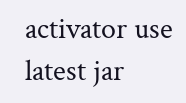activator use latest jar